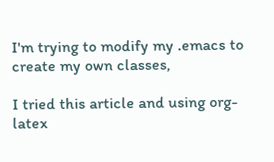I'm trying to modify my .emacs to create my own classes,

I tried this article and using org-latex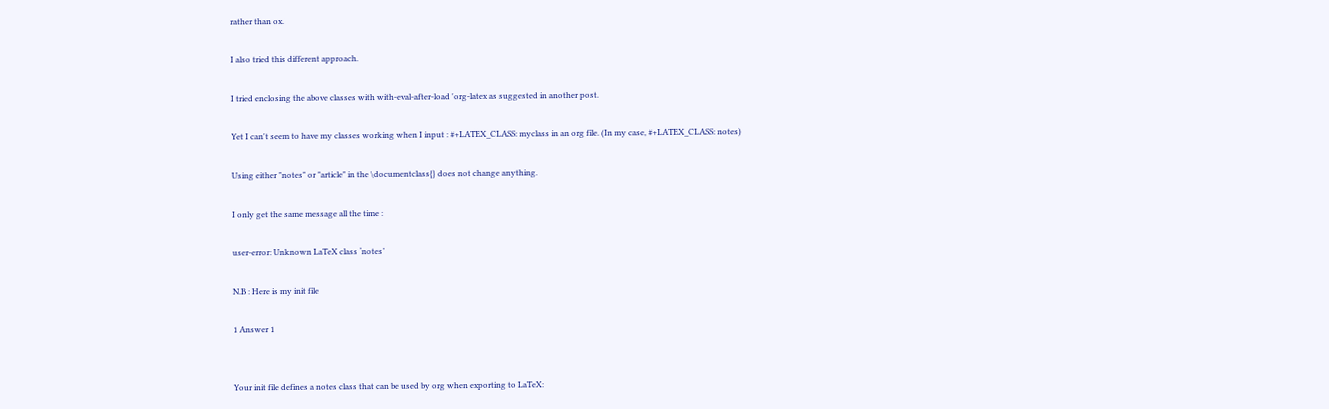rather than ox.

I also tried this different approach.

I tried enclosing the above classes with with-eval-after-load 'org-latex as suggested in another post.

Yet I can't seem to have my classes working when I input : #+LATEX_CLASS: myclass in an org file. (In my case, #+LATEX_CLASS: notes)

Using either "notes" or "article" in the \documentclass{} does not change anything.

I only get the same message all the time :

user-error: Unknown LaTeX class ‘notes’

N.B : Here is my init file

1 Answer 1


Your init file defines a notes class that can be used by org when exporting to LaTeX: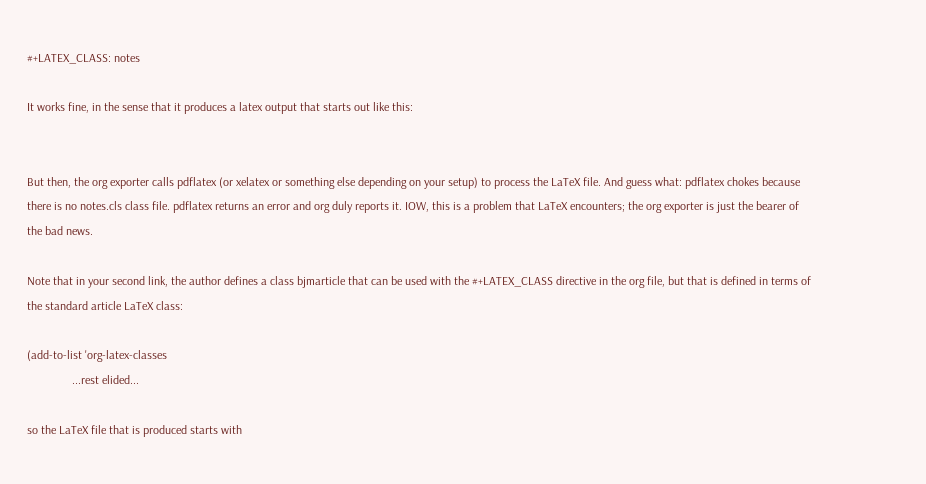#+LATEX_CLASS: notes

It works fine, in the sense that it produces a latex output that starts out like this:


But then, the org exporter calls pdflatex (or xelatex or something else depending on your setup) to process the LaTeX file. And guess what: pdflatex chokes because there is no notes.cls class file. pdflatex returns an error and org duly reports it. IOW, this is a problem that LaTeX encounters; the org exporter is just the bearer of the bad news.

Note that in your second link, the author defines a class bjmarticle that can be used with the #+LATEX_CLASS directive in the org file, but that is defined in terms of the standard article LaTeX class:

(add-to-list 'org-latex-classes
               ...rest elided...

so the LaTeX file that is produced starts with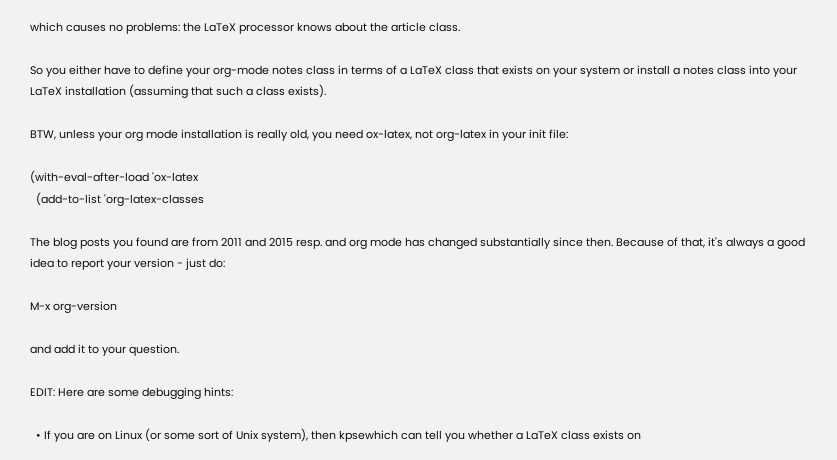which causes no problems: the LaTeX processor knows about the article class.

So you either have to define your org-mode notes class in terms of a LaTeX class that exists on your system or install a notes class into your LaTeX installation (assuming that such a class exists).

BTW, unless your org mode installation is really old, you need ox-latex, not org-latex in your init file:

(with-eval-after-load 'ox-latex
  (add-to-list 'org-latex-classes

The blog posts you found are from 2011 and 2015 resp. and org mode has changed substantially since then. Because of that, it's always a good idea to report your version - just do:

M-x org-version

and add it to your question.

EDIT: Here are some debugging hints:

  • If you are on Linux (or some sort of Unix system), then kpsewhich can tell you whether a LaTeX class exists on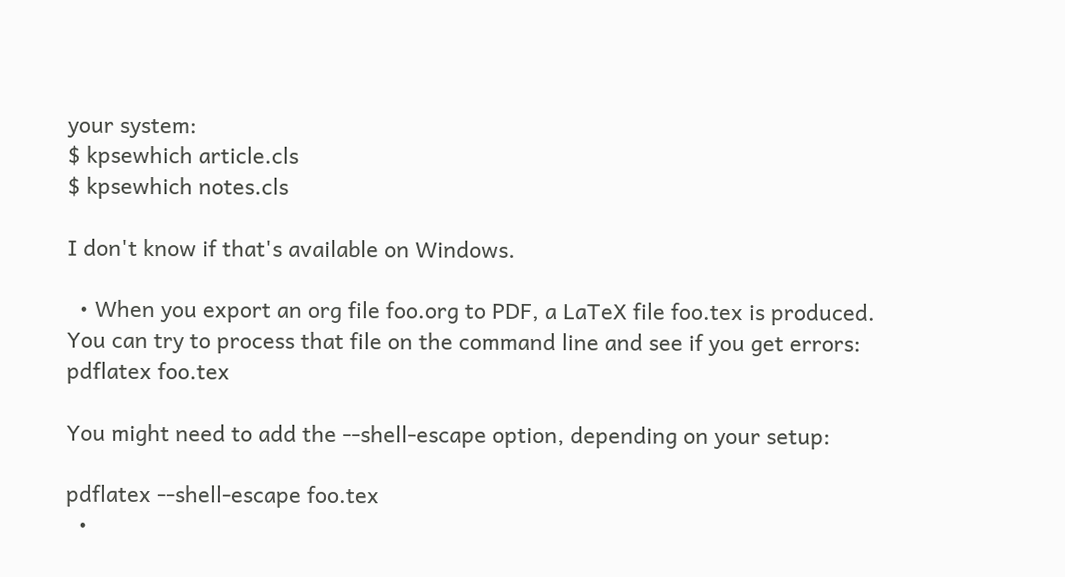your system:
$ kpsewhich article.cls
$ kpsewhich notes.cls

I don't know if that's available on Windows.

  • When you export an org file foo.org to PDF, a LaTeX file foo.tex is produced. You can try to process that file on the command line and see if you get errors:
pdflatex foo.tex

You might need to add the --shell-escape option, depending on your setup:

pdflatex --shell-escape foo.tex
  •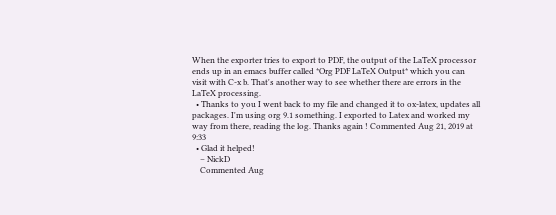When the exporter tries to export to PDF, the output of the LaTeX processor ends up in an emacs buffer called *Org PDF LaTeX Output* which you can visit with C-x b. That's another way to see whether there are errors in the LaTeX processing.
  • Thanks to you I went back to my file and changed it to ox-latex, updates all packages. I'm using org 9.1 something. I exported to Latex and worked my way from there, reading the log. Thanks again ! Commented Aug 21, 2019 at 9:33
  • Glad it helped!
    – NickD
    Commented Aug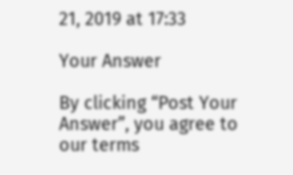21, 2019 at 17:33

Your Answer

By clicking “Post Your Answer”, you agree to our terms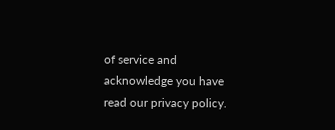of service and acknowledge you have read our privacy policy.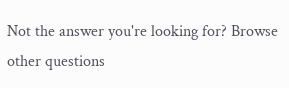Not the answer you're looking for? Browse other questions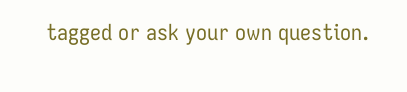tagged or ask your own question.